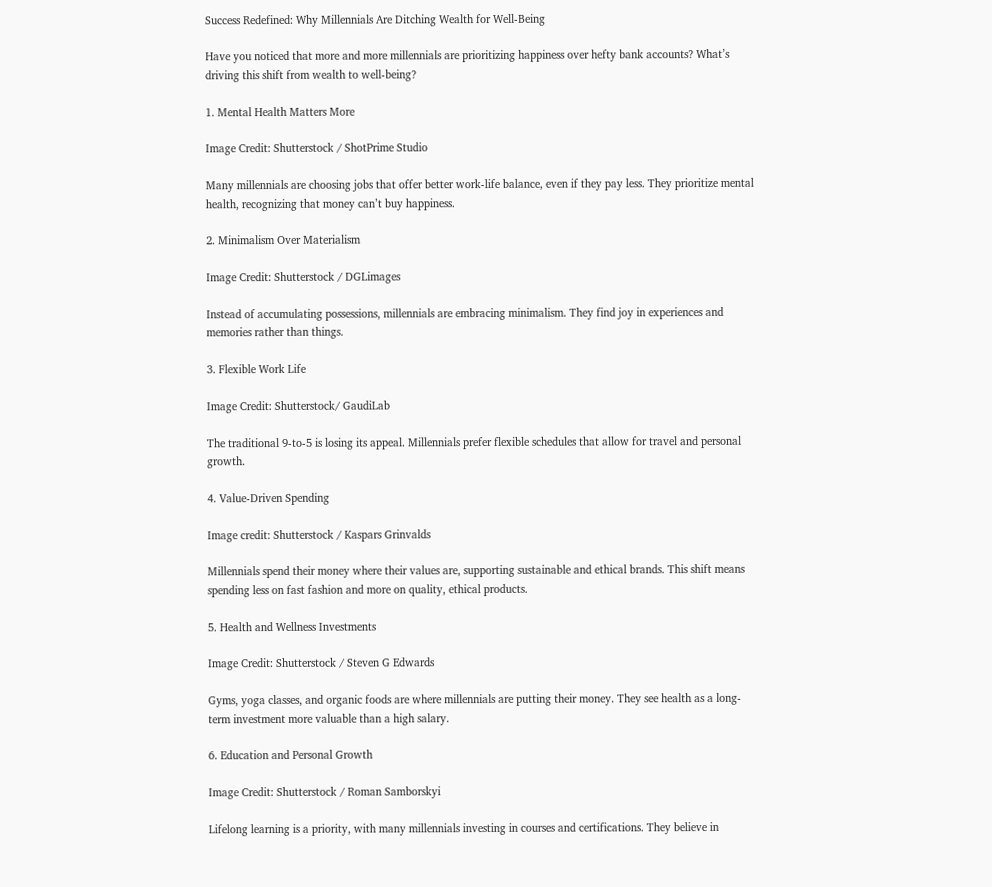Success Redefined: Why Millennials Are Ditching Wealth for Well-Being

Have you noticed that more and more millennials are prioritizing happiness over hefty bank accounts? What’s driving this shift from wealth to well-being?

1. Mental Health Matters More

Image Credit: Shutterstock / ShotPrime Studio

Many millennials are choosing jobs that offer better work-life balance, even if they pay less. They prioritize mental health, recognizing that money can’t buy happiness.

2. Minimalism Over Materialism

Image Credit: Shutterstock / DGLimages

Instead of accumulating possessions, millennials are embracing minimalism. They find joy in experiences and memories rather than things.

3. Flexible Work Life

Image Credit: Shutterstock/ GaudiLab

The traditional 9-to-5 is losing its appeal. Millennials prefer flexible schedules that allow for travel and personal growth.

4. Value-Driven Spending

Image credit: Shutterstock / Kaspars Grinvalds

Millennials spend their money where their values are, supporting sustainable and ethical brands. This shift means spending less on fast fashion and more on quality, ethical products.

5. Health and Wellness Investments

Image Credit: Shutterstock / Steven G Edwards

Gyms, yoga classes, and organic foods are where millennials are putting their money. They see health as a long-term investment more valuable than a high salary.

6. Education and Personal Growth

Image Credit: Shutterstock / Roman Samborskyi

Lifelong learning is a priority, with many millennials investing in courses and certifications. They believe in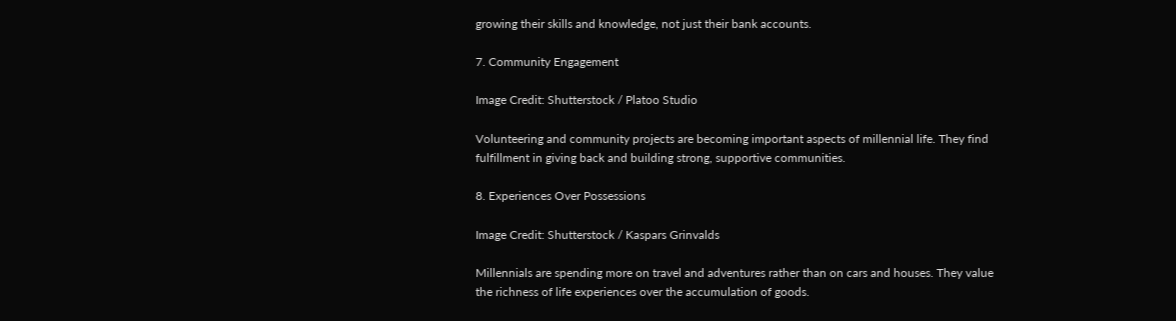growing their skills and knowledge, not just their bank accounts.

7. Community Engagement

Image Credit: Shutterstock / Platoo Studio

Volunteering and community projects are becoming important aspects of millennial life. They find fulfillment in giving back and building strong, supportive communities.

8. Experiences Over Possessions

Image Credit: Shutterstock / Kaspars Grinvalds

Millennials are spending more on travel and adventures rather than on cars and houses. They value the richness of life experiences over the accumulation of goods.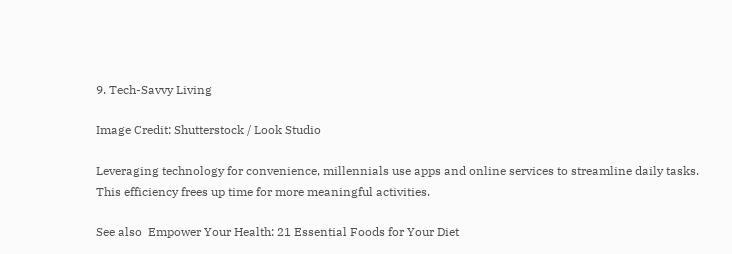9. Tech-Savvy Living

Image Credit: Shutterstock / Look Studio

Leveraging technology for convenience, millennials use apps and online services to streamline daily tasks. This efficiency frees up time for more meaningful activities.

See also  Empower Your Health: 21 Essential Foods for Your Diet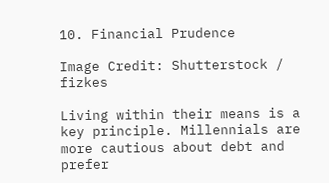10. Financial Prudence

Image Credit: Shutterstock / fizkes

Living within their means is a key principle. Millennials are more cautious about debt and prefer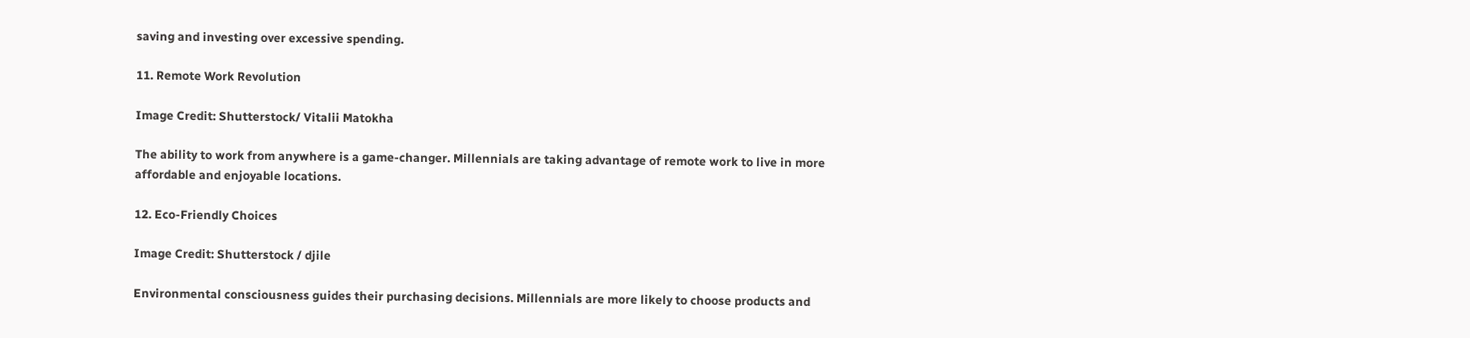saving and investing over excessive spending.

11. Remote Work Revolution

Image Credit: Shutterstock/ Vitalii Matokha

The ability to work from anywhere is a game-changer. Millennials are taking advantage of remote work to live in more affordable and enjoyable locations.

12. Eco-Friendly Choices

Image Credit: Shutterstock / djile

Environmental consciousness guides their purchasing decisions. Millennials are more likely to choose products and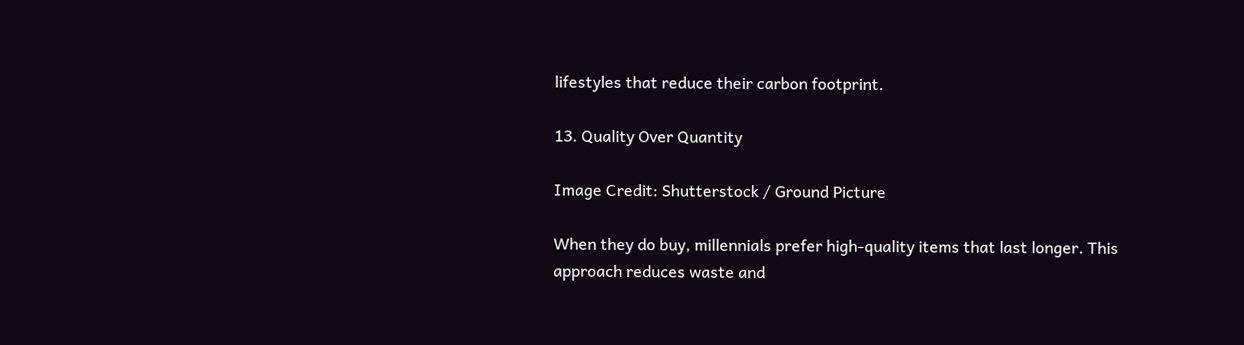lifestyles that reduce their carbon footprint.

13. Quality Over Quantity

Image Credit: Shutterstock / Ground Picture

When they do buy, millennials prefer high-quality items that last longer. This approach reduces waste and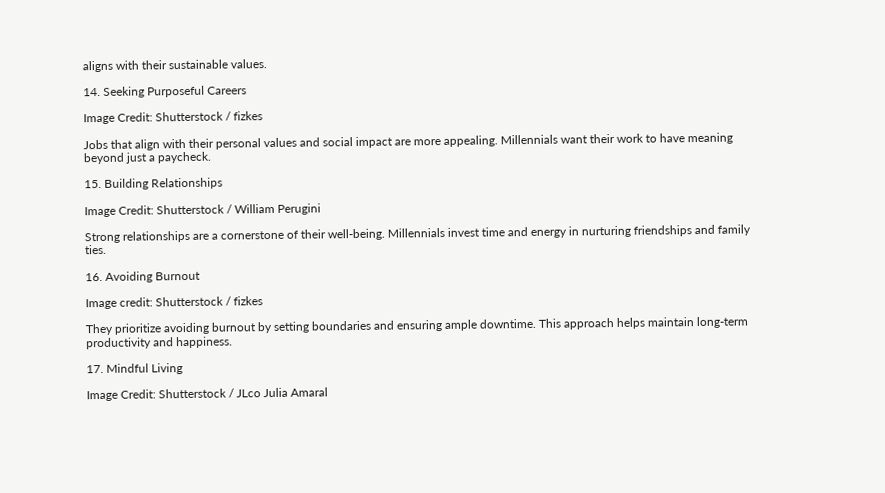aligns with their sustainable values.

14. Seeking Purposeful Careers

Image Credit: Shutterstock / fizkes

Jobs that align with their personal values and social impact are more appealing. Millennials want their work to have meaning beyond just a paycheck.

15. Building Relationships

Image Credit: Shutterstock / William Perugini

Strong relationships are a cornerstone of their well-being. Millennials invest time and energy in nurturing friendships and family ties.

16. Avoiding Burnout

Image credit: Shutterstock / fizkes

They prioritize avoiding burnout by setting boundaries and ensuring ample downtime. This approach helps maintain long-term productivity and happiness.

17. Mindful Living

Image Credit: Shutterstock / JLco Julia Amaral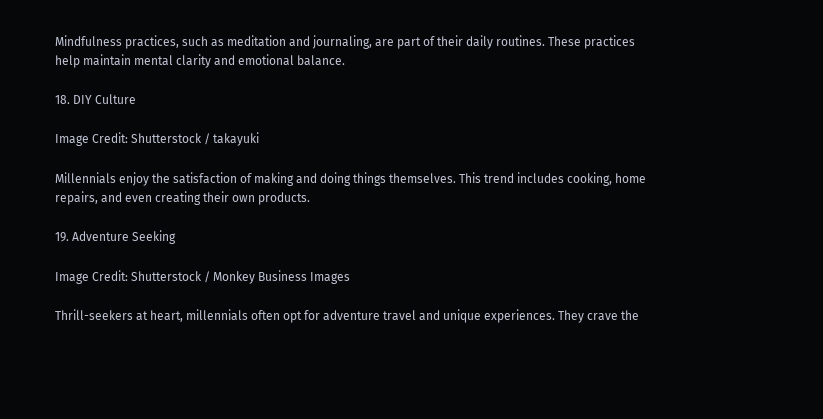Mindfulness practices, such as meditation and journaling, are part of their daily routines. These practices help maintain mental clarity and emotional balance.

18. DIY Culture

Image Credit: Shutterstock / takayuki

Millennials enjoy the satisfaction of making and doing things themselves. This trend includes cooking, home repairs, and even creating their own products.

19. Adventure Seeking

Image Credit: Shutterstock / Monkey Business Images

Thrill-seekers at heart, millennials often opt for adventure travel and unique experiences. They crave the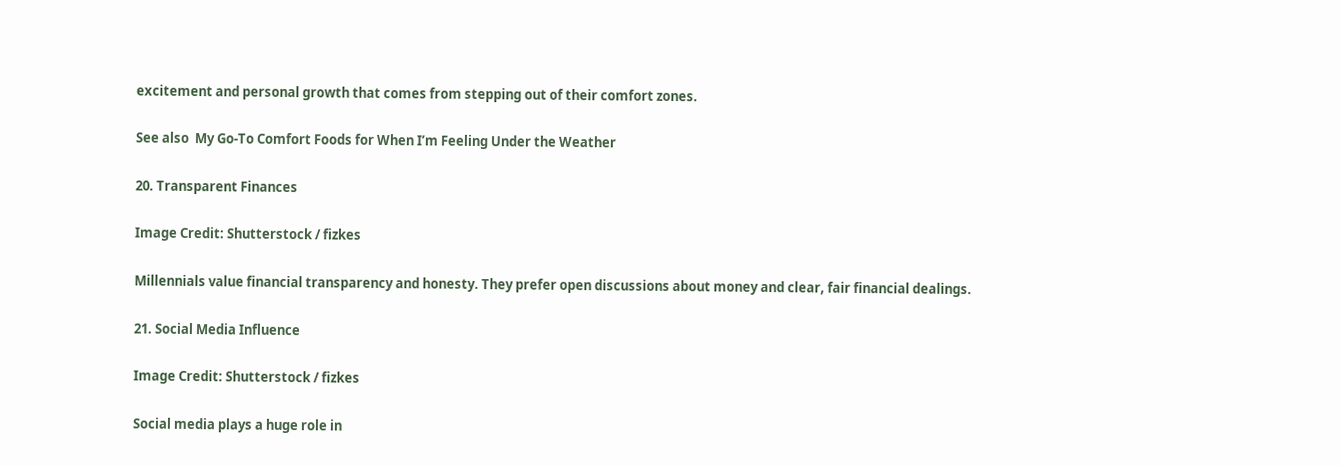excitement and personal growth that comes from stepping out of their comfort zones.

See also  My Go-To Comfort Foods for When I’m Feeling Under the Weather

20. Transparent Finances

Image Credit: Shutterstock / fizkes

Millennials value financial transparency and honesty. They prefer open discussions about money and clear, fair financial dealings.

21. Social Media Influence

Image Credit: Shutterstock / fizkes

Social media plays a huge role in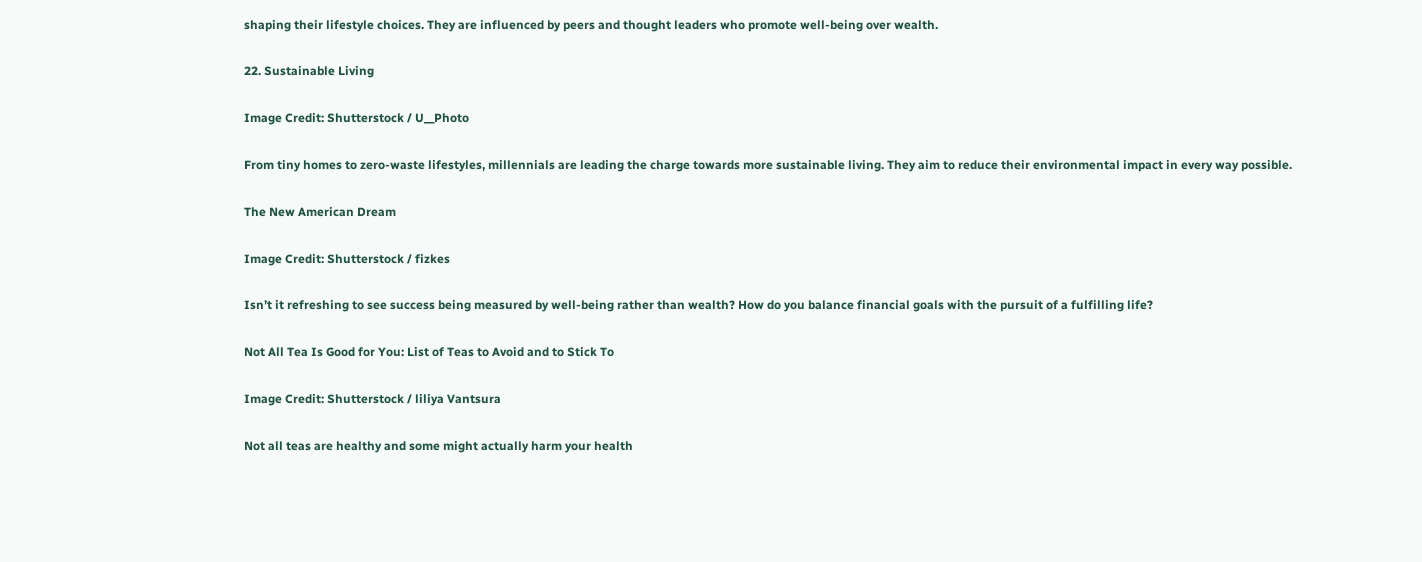shaping their lifestyle choices. They are influenced by peers and thought leaders who promote well-being over wealth.

22. Sustainable Living

Image Credit: Shutterstock / U__Photo

From tiny homes to zero-waste lifestyles, millennials are leading the charge towards more sustainable living. They aim to reduce their environmental impact in every way possible.

The New American Dream

Image Credit: Shutterstock / fizkes

Isn’t it refreshing to see success being measured by well-being rather than wealth? How do you balance financial goals with the pursuit of a fulfilling life?

Not All Tea Is Good for You: List of Teas to Avoid and to Stick To

Image Credit: Shutterstock / liliya Vantsura

Not all teas are healthy and some might actually harm your health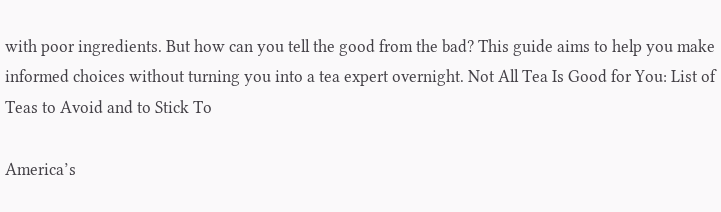with poor ingredients. But how can you tell the good from the bad? This guide aims to help you make informed choices without turning you into a tea expert overnight. Not All Tea Is Good for You: List of Teas to Avoid and to Stick To

America’s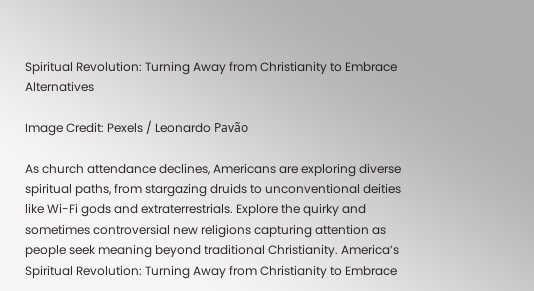Spiritual Revolution: Turning Away from Christianity to Embrace Alternatives

Image Credit: Pexels / Leonardo Pavão

As church attendance declines, Americans are exploring diverse spiritual paths, from stargazing druids to unconventional deities like Wi-Fi gods and extraterrestrials. Explore the quirky and sometimes controversial new religions capturing attention as people seek meaning beyond traditional Christianity. America’s Spiritual Revolution: Turning Away from Christianity to Embrace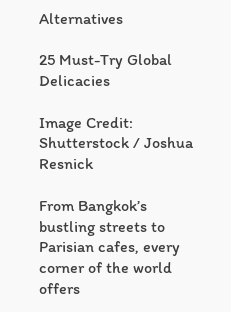Alternatives

25 Must-Try Global Delicacies

Image Credit: Shutterstock / Joshua Resnick

From Bangkok’s bustling streets to Parisian cafes, every corner of the world offers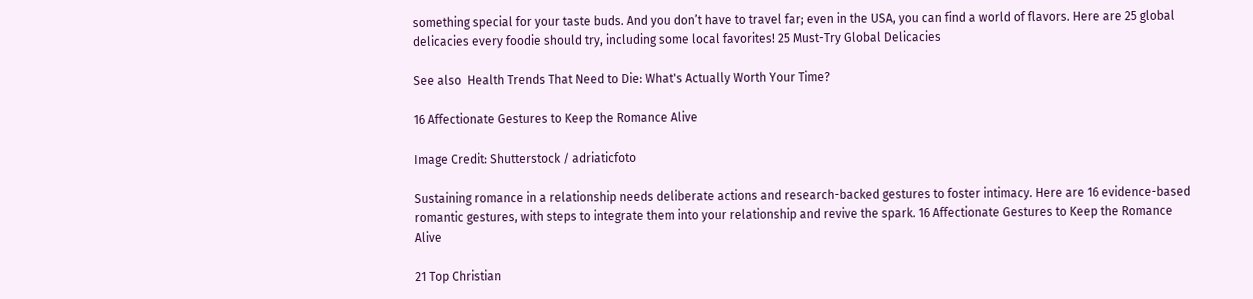something special for your taste buds. And you don’t have to travel far; even in the USA, you can find a world of flavors. Here are 25 global delicacies every foodie should try, including some local favorites! 25 Must-Try Global Delicacies

See also  Health Trends That Need to Die: What's Actually Worth Your Time?

16 Affectionate Gestures to Keep the Romance Alive

Image Credit: Shutterstock / adriaticfoto

Sustaining romance in a relationship needs deliberate actions and research-backed gestures to foster intimacy. Here are 16 evidence-based romantic gestures, with steps to integrate them into your relationship and revive the spark. 16 Affectionate Gestures to Keep the Romance Alive

21 Top Christian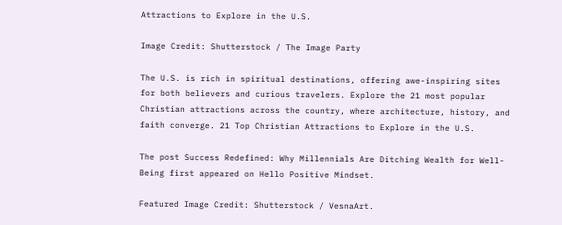Attractions to Explore in the U.S.

Image Credit: Shutterstock / The Image Party

The U.S. is rich in spiritual destinations, offering awe-inspiring sites for both believers and curious travelers. Explore the 21 most popular Christian attractions across the country, where architecture, history, and faith converge. 21 Top Christian Attractions to Explore in the U.S.

The post Success Redefined: Why Millennials Are Ditching Wealth for Well-Being first appeared on Hello Positive Mindset.

Featured Image Credit: Shutterstock / VesnaArt.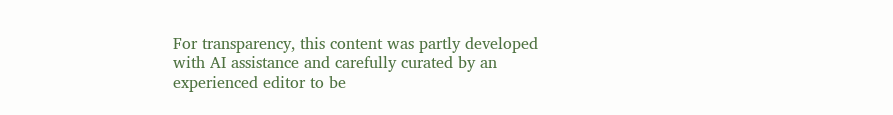For transparency, this content was partly developed with AI assistance and carefully curated by an experienced editor to be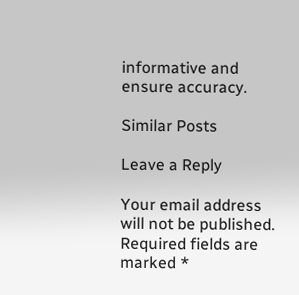informative and ensure accuracy.

Similar Posts

Leave a Reply

Your email address will not be published. Required fields are marked *